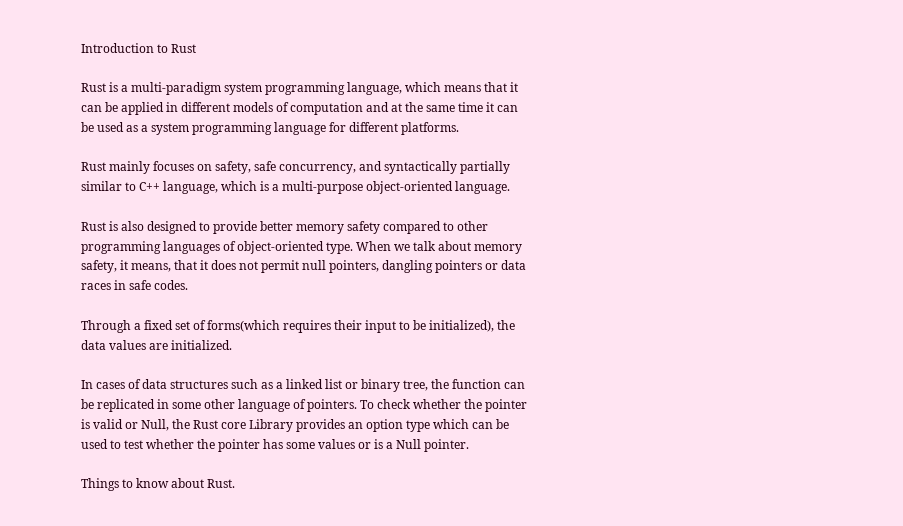Introduction to Rust

Rust is a multi-paradigm system programming language, which means that it can be applied in different models of computation and at the same time it can be used as a system programming language for different platforms.

Rust mainly focuses on safety, safe concurrency, and syntactically partially similar to C++ language, which is a multi-purpose object-oriented language.

Rust is also designed to provide better memory safety compared to other programming languages of object-oriented type. When we talk about memory safety, it means, that it does not permit null pointers, dangling pointers or data races in safe codes.

Through a fixed set of forms(which requires their input to be initialized), the data values are initialized.

In cases of data structures such as a linked list or binary tree, the function can be replicated in some other language of pointers. To check whether the pointer is valid or Null, the Rust core Library provides an option type which can be used to test whether the pointer has some values or is a Null pointer.

Things to know about Rust.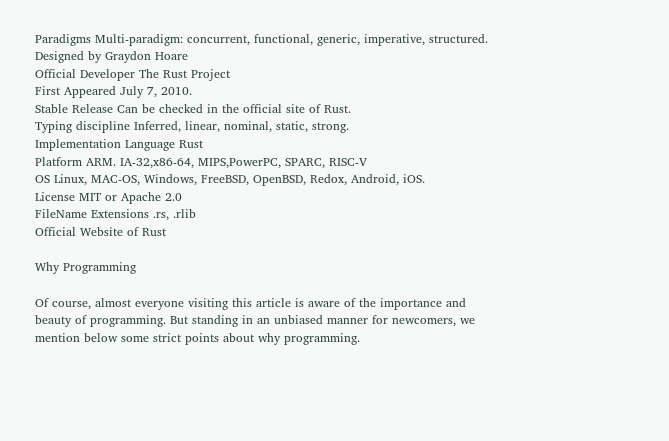Paradigms Multi-paradigm: concurrent, functional, generic, imperative, structured.
Designed by Graydon Hoare
Official Developer The Rust Project
First Appeared July 7, 2010.
Stable Release Can be checked in the official site of Rust.
Typing discipline Inferred, linear, nominal, static, strong.
Implementation Language Rust
Platform ARM. IA-32,x86-64, MIPS,PowerPC, SPARC, RISC-V
OS Linux, MAC-OS, Windows, FreeBSD, OpenBSD, Redox, Android, iOS.
License MIT or Apache 2.0
FileName Extensions .rs, .rlib
Official Website of Rust

Why Programming

Of course, almost everyone visiting this article is aware of the importance and beauty of programming. But standing in an unbiased manner for newcomers, we mention below some strict points about why programming.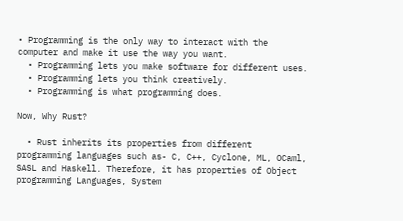• Programming is the only way to interact with the computer and make it use the way you want.
  • Programming lets you make software for different uses.
  • Programming lets you think creatively.
  • Programming is what programming does.

Now, Why Rust?

  • Rust inherits its properties from different programming languages such as- C, C++, Cyclone, ML, OCaml, SASL and Haskell. Therefore, it has properties of Object programming Languages, System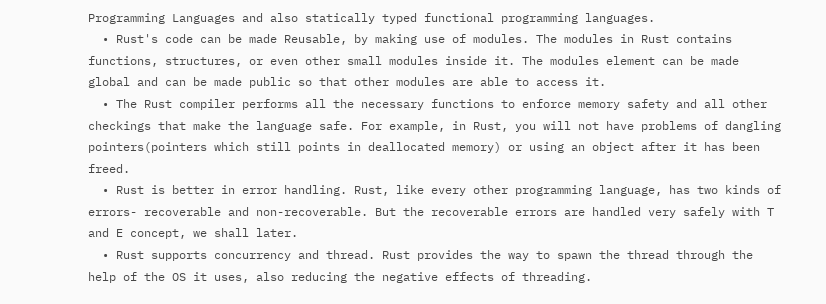Programming Languages and also statically typed functional programming languages.
  • Rust's code can be made Reusable, by making use of modules. The modules in Rust contains functions, structures, or even other small modules inside it. The modules element can be made global and can be made public so that other modules are able to access it.
  • The Rust compiler performs all the necessary functions to enforce memory safety and all other checkings that make the language safe. For example, in Rust, you will not have problems of dangling pointers(pointers which still points in deallocated memory) or using an object after it has been freed.
  • Rust is better in error handling. Rust, like every other programming language, has two kinds of errors- recoverable and non-recoverable. But the recoverable errors are handled very safely with T and E concept, we shall later.
  • Rust supports concurrency and thread. Rust provides the way to spawn the thread through the help of the OS it uses, also reducing the negative effects of threading.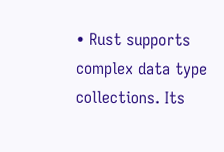• Rust supports complex data type collections. Its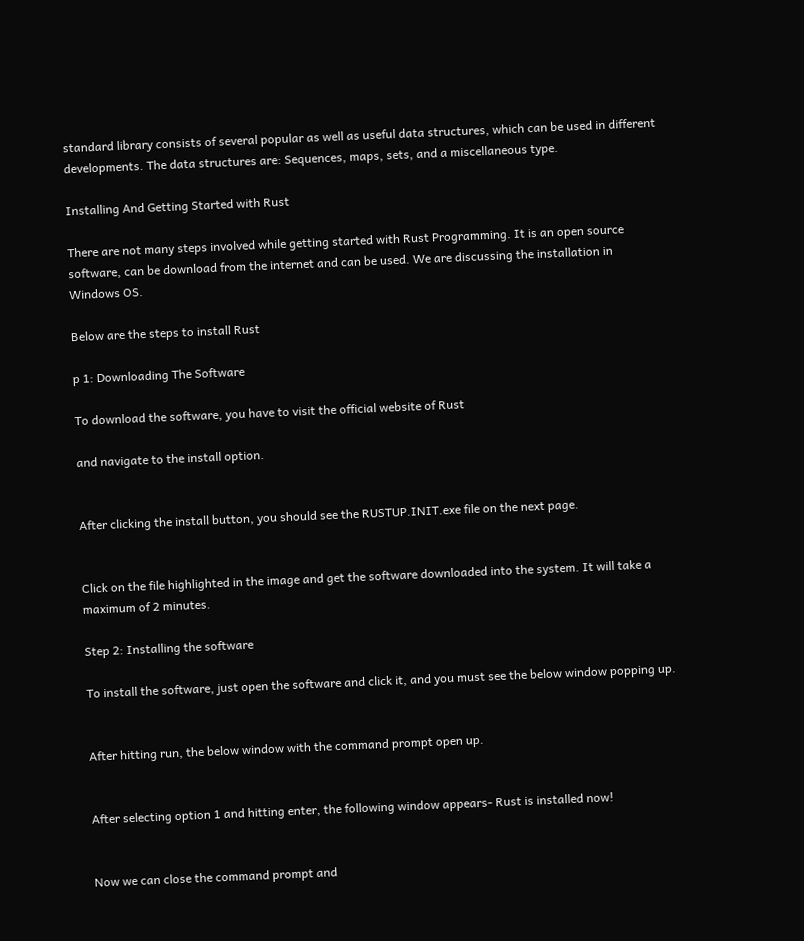standard library consists of several popular as well as useful data structures, which can be used in different developments. The data structures are: Sequences, maps, sets, and a miscellaneous type.

Installing And Getting Started with Rust

There are not many steps involved while getting started with Rust Programming. It is an open source software, can be download from the internet and can be used. We are discussing the installation in Windows OS.

Below are the steps to install Rust

p 1: Downloading The Software

To download the software, you have to visit the official website of Rust

and navigate to the install option.


After clicking the install button, you should see the RUSTUP.INIT.exe file on the next page.


Click on the file highlighted in the image and get the software downloaded into the system. It will take a maximum of 2 minutes.

Step 2: Installing the software

To install the software, just open the software and click it, and you must see the below window popping up.


After hitting run, the below window with the command prompt open up.


After selecting option 1 and hitting enter, the following window appears- Rust is installed now!


Now we can close the command prompt and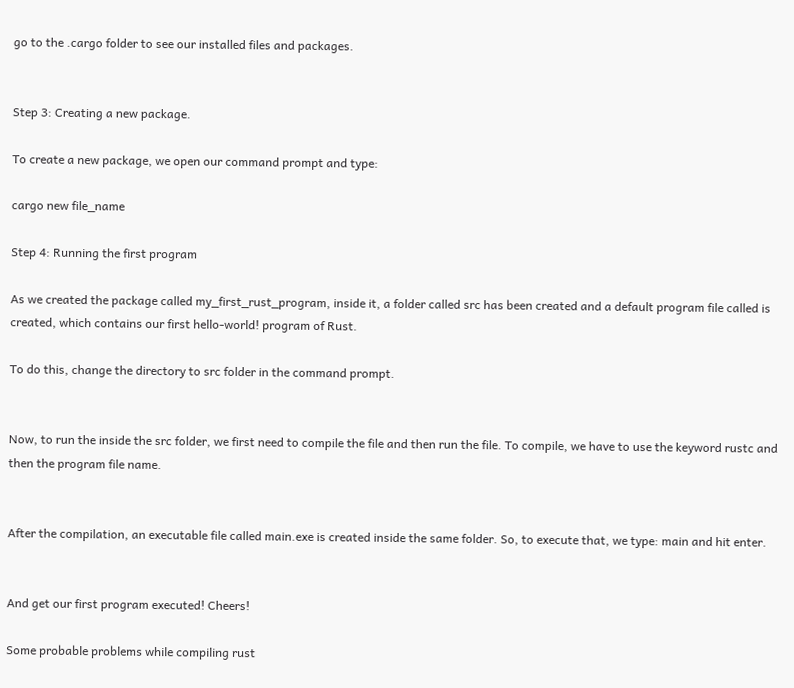go to the .cargo folder to see our installed files and packages.


Step 3: Creating a new package.

To create a new package, we open our command prompt and type:

cargo new file_name

Step 4: Running the first program

As we created the package called my_first_rust_program, inside it, a folder called src has been created and a default program file called is created, which contains our first hello-world! program of Rust.

To do this, change the directory to src folder in the command prompt.


Now, to run the inside the src folder, we first need to compile the file and then run the file. To compile, we have to use the keyword rustc and then the program file name.


After the compilation, an executable file called main.exe is created inside the same folder. So, to execute that, we type: main and hit enter.


And get our first program executed! Cheers!

Some probable problems while compiling rust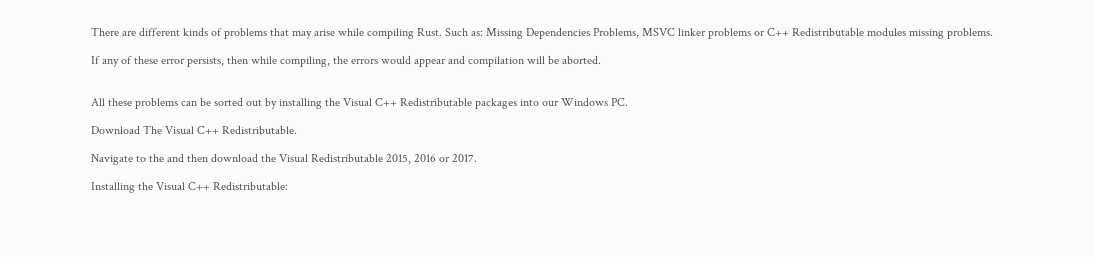There are different kinds of problems that may arise while compiling Rust. Such as: Missing Dependencies Problems, MSVC linker problems or C++ Redistributable modules missing problems.

If any of these error persists, then while compiling, the errors would appear and compilation will be aborted.


All these problems can be sorted out by installing the Visual C++ Redistributable packages into our Windows PC.

Download The Visual C++ Redistributable.

Navigate to the and then download the Visual Redistributable 2015, 2016 or 2017.

Installing the Visual C++ Redistributable: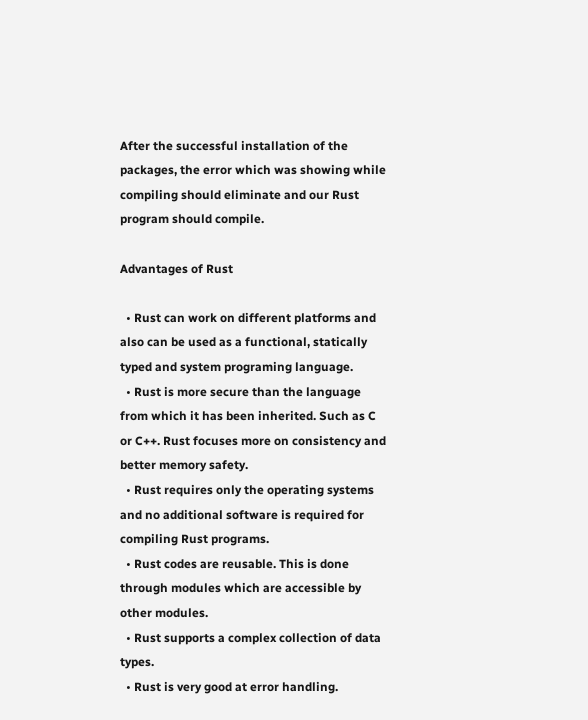After the successful installation of the packages, the error which was showing while compiling should eliminate and our Rust program should compile.

Advantages of Rust

  • Rust can work on different platforms and also can be used as a functional, statically typed and system programing language.
  • Rust is more secure than the language from which it has been inherited. Such as C or C++. Rust focuses more on consistency and better memory safety.
  • Rust requires only the operating systems and no additional software is required for compiling Rust programs.
  • Rust codes are reusable. This is done through modules which are accessible by other modules.
  • Rust supports a complex collection of data types.
  • Rust is very good at error handling.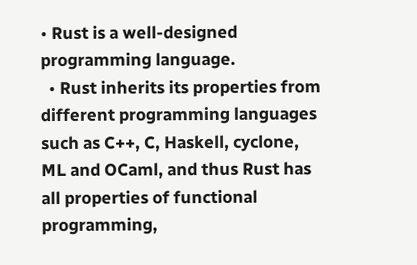• Rust is a well-designed programming language.
  • Rust inherits its properties from different programming languages such as C++, C, Haskell, cyclone, ML and OCaml, and thus Rust has all properties of functional programming,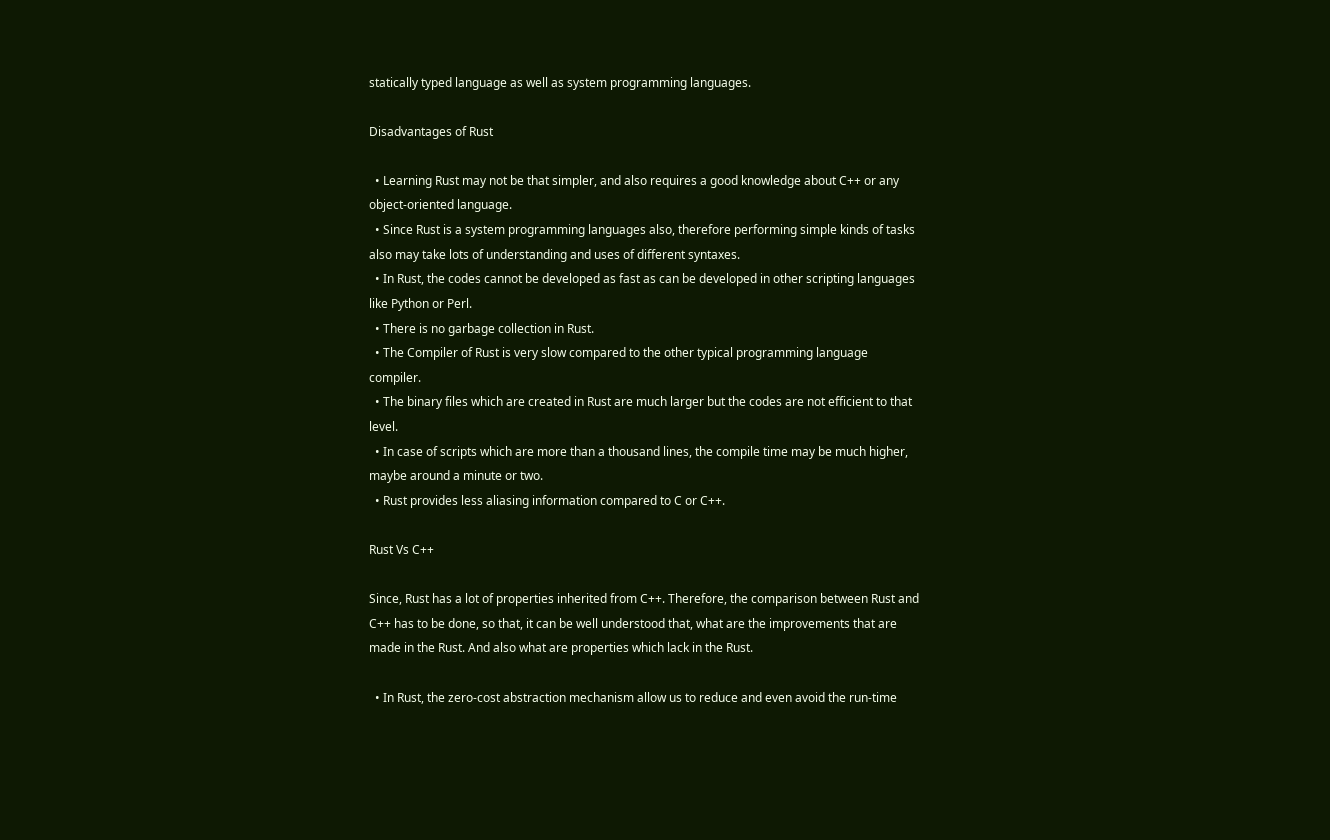statically typed language as well as system programming languages.

Disadvantages of Rust

  • Learning Rust may not be that simpler, and also requires a good knowledge about C++ or any object-oriented language.
  • Since Rust is a system programming languages also, therefore performing simple kinds of tasks also may take lots of understanding and uses of different syntaxes.
  • In Rust, the codes cannot be developed as fast as can be developed in other scripting languages like Python or Perl.
  • There is no garbage collection in Rust.
  • The Compiler of Rust is very slow compared to the other typical programming language compiler.
  • The binary files which are created in Rust are much larger but the codes are not efficient to that level.
  • In case of scripts which are more than a thousand lines, the compile time may be much higher, maybe around a minute or two.
  • Rust provides less aliasing information compared to C or C++.

Rust Vs C++

Since, Rust has a lot of properties inherited from C++. Therefore, the comparison between Rust and C++ has to be done, so that, it can be well understood that, what are the improvements that are made in the Rust. And also what are properties which lack in the Rust.

  • In Rust, the zero-cost abstraction mechanism allow us to reduce and even avoid the run-time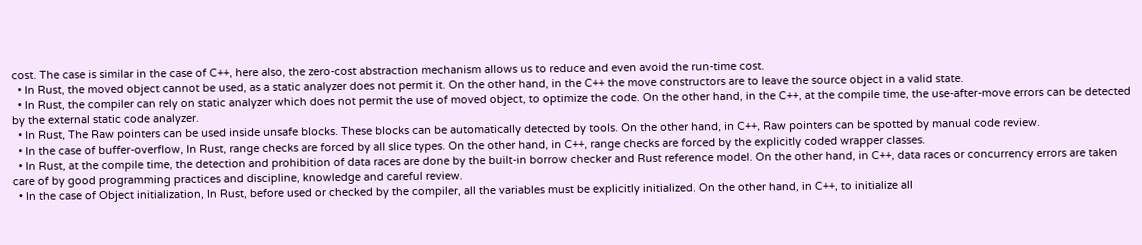cost. The case is similar in the case of C++, here also, the zero-cost abstraction mechanism allows us to reduce and even avoid the run-time cost.
  • In Rust, the moved object cannot be used, as a static analyzer does not permit it. On the other hand, in the C++ the move constructors are to leave the source object in a valid state.
  • In Rust, the compiler can rely on static analyzer which does not permit the use of moved object, to optimize the code. On the other hand, in the C++, at the compile time, the use-after-move errors can be detected by the external static code analyzer.
  • In Rust, The Raw pointers can be used inside unsafe blocks. These blocks can be automatically detected by tools. On the other hand, in C++, Raw pointers can be spotted by manual code review.
  • In the case of buffer-overflow, In Rust, range checks are forced by all slice types. On the other hand, in C++, range checks are forced by the explicitly coded wrapper classes.
  • In Rust, at the compile time, the detection and prohibition of data races are done by the built-in borrow checker and Rust reference model. On the other hand, in C++, data races or concurrency errors are taken care of by good programming practices and discipline, knowledge and careful review.
  • In the case of Object initialization, In Rust, before used or checked by the compiler, all the variables must be explicitly initialized. On the other hand, in C++, to initialize all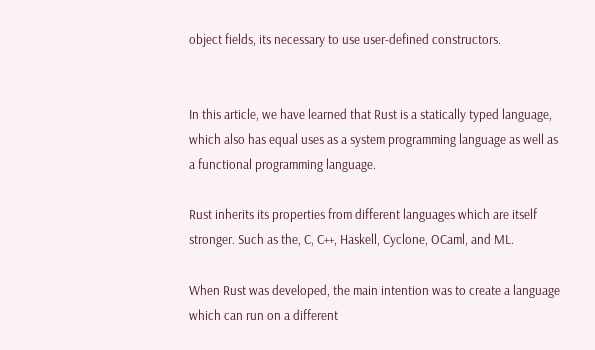object fields, its necessary to use user-defined constructors.


In this article, we have learned that Rust is a statically typed language, which also has equal uses as a system programming language as well as a functional programming language.

Rust inherits its properties from different languages which are itself stronger. Such as the, C, C++, Haskell, Cyclone, OCaml, and ML.

When Rust was developed, the main intention was to create a language which can run on a different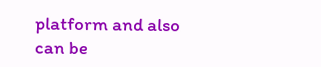platform and also can be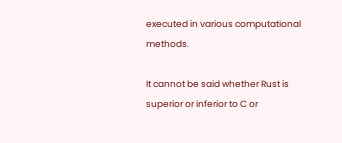executed in various computational methods.

It cannot be said whether Rust is superior or inferior to C or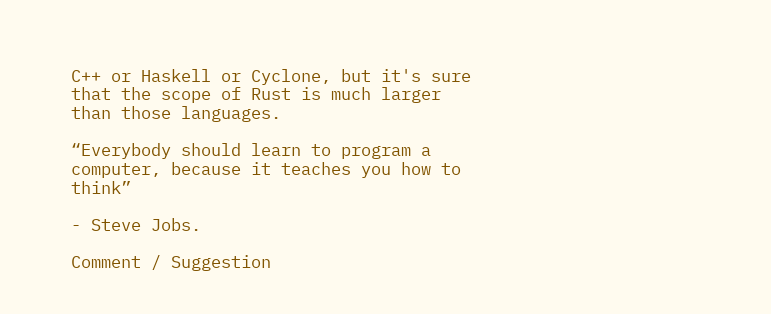C++ or Haskell or Cyclone, but it's sure that the scope of Rust is much larger than those languages.

“Everybody should learn to program a computer, because it teaches you how to think”

- Steve Jobs.

Comment / Suggestion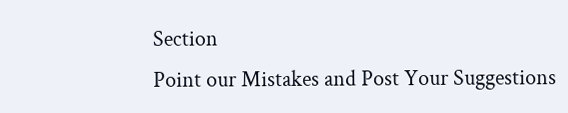Section
Point our Mistakes and Post Your Suggestions